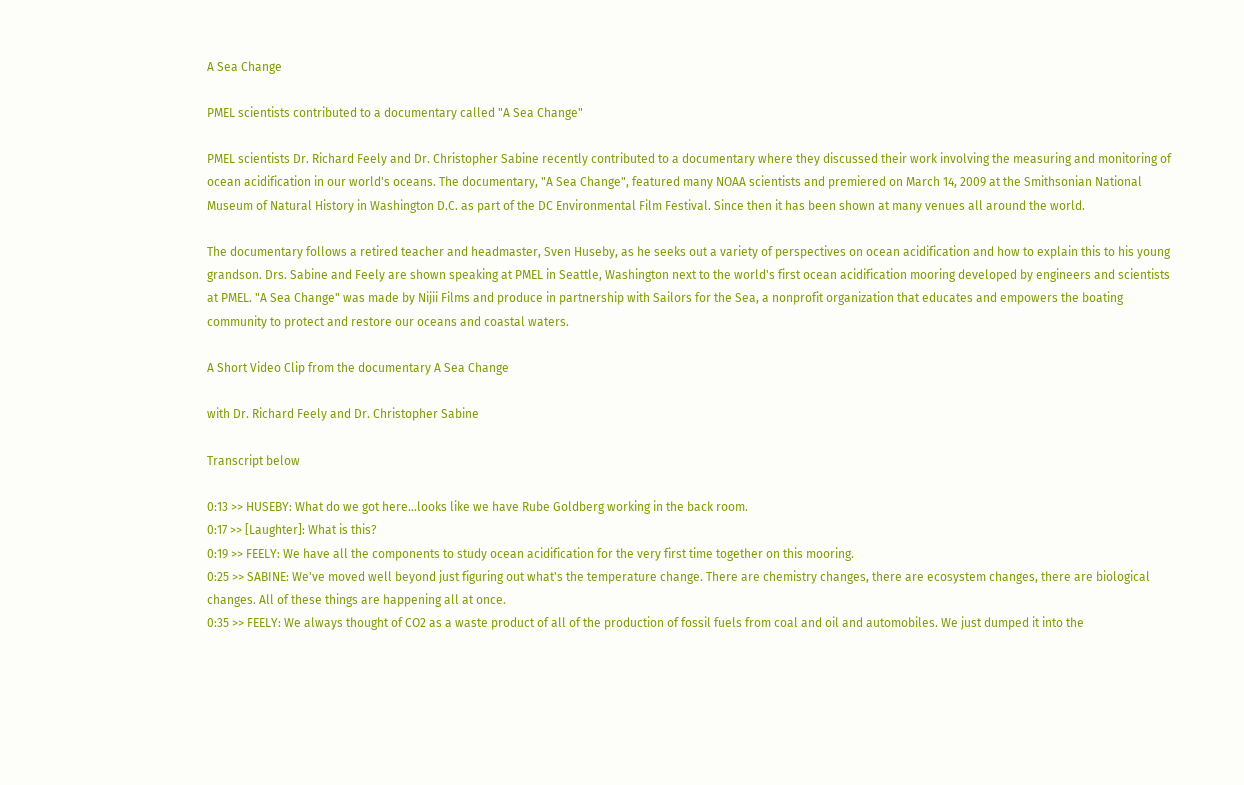A Sea Change

PMEL scientists contributed to a documentary called "A Sea Change"

PMEL scientists Dr. Richard Feely and Dr. Christopher Sabine recently contributed to a documentary where they discussed their work involving the measuring and monitoring of ocean acidification in our world's oceans. The documentary, "A Sea Change", featured many NOAA scientists and premiered on March 14, 2009 at the Smithsonian National Museum of Natural History in Washington D.C. as part of the DC Environmental Film Festival. Since then it has been shown at many venues all around the world.

The documentary follows a retired teacher and headmaster, Sven Huseby, as he seeks out a variety of perspectives on ocean acidification and how to explain this to his young grandson. Drs. Sabine and Feely are shown speaking at PMEL in Seattle, Washington next to the world's first ocean acidification mooring developed by engineers and scientists at PMEL. "A Sea Change" was made by Nijii Films and produce in partnership with Sailors for the Sea, a nonprofit organization that educates and empowers the boating community to protect and restore our oceans and coastal waters.

A Short Video Clip from the documentary A Sea Change

with Dr. Richard Feely and Dr. Christopher Sabine

Transcript below

0:13 >> HUSEBY: What do we got here...looks like we have Rube Goldberg working in the back room.
0:17 >> [Laughter]: What is this?
0:19 >> FEELY: We have all the components to study ocean acidification for the very first time together on this mooring.
0:25 >> SABINE: We've moved well beyond just figuring out what's the temperature change. There are chemistry changes, there are ecosystem changes, there are biological changes. All of these things are happening all at once.
0:35 >> FEELY: We always thought of CO2 as a waste product of all of the production of fossil fuels from coal and oil and automobiles. We just dumped it into the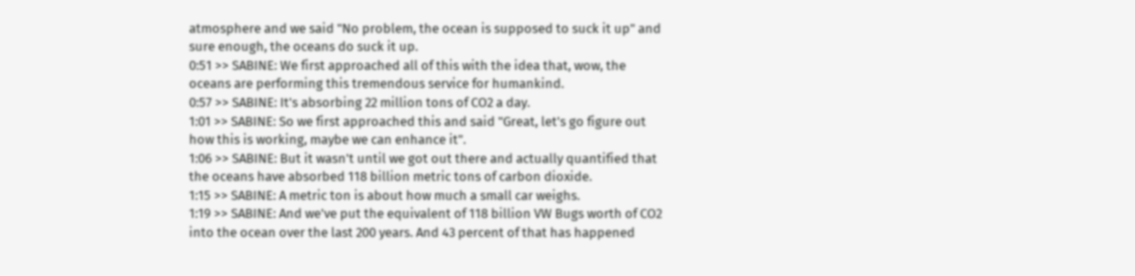atmosphere and we said "No problem, the ocean is supposed to suck it up" and sure enough, the oceans do suck it up.
0:51 >> SABINE: We first approached all of this with the idea that, wow, the oceans are performing this tremendous service for humankind.
0:57 >> SABINE: It's absorbing 22 million tons of CO2 a day.
1:01 >> SABINE: So we first approached this and said "Great, let's go figure out how this is working, maybe we can enhance it".
1:06 >> SABINE: But it wasn't until we got out there and actually quantified that the oceans have absorbed 118 billion metric tons of carbon dioxide.
1:15 >> SABINE: A metric ton is about how much a small car weighs.
1:19 >> SABINE: And we've put the equivalent of 118 billion VW Bugs worth of CO2 into the ocean over the last 200 years. And 43 percent of that has happened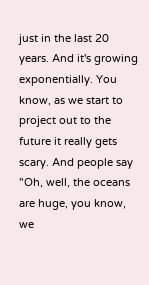just in the last 20 years. And it's growing exponentially. You know, as we start to project out to the future it really gets scary. And people say "Oh, well, the oceans are huge, you know, we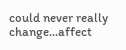could never really change...affect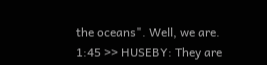the oceans". Well, we are.
1:45 >> HUSEBY: They are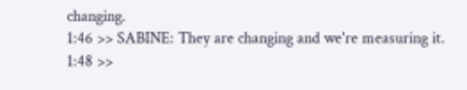changing.
1:46 >> SABINE: They are changing and we're measuring it.
1:48 >>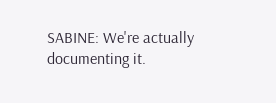SABINE: We're actually documenting it.